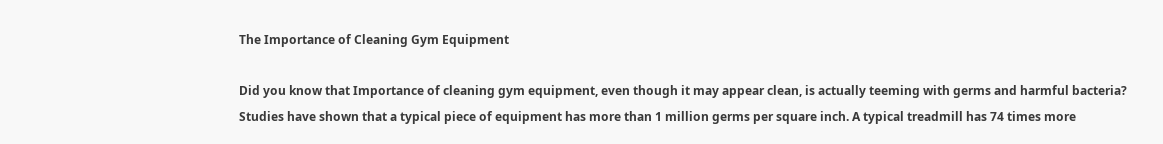The Importance of Cleaning Gym Equipment

Did you know that Importance of cleaning gym equipment, even though it may appear clean, is actually teeming with germs and harmful bacteria? Studies have shown that a typical piece of equipment has more than 1 million germs per square inch. A typical treadmill has 74 times more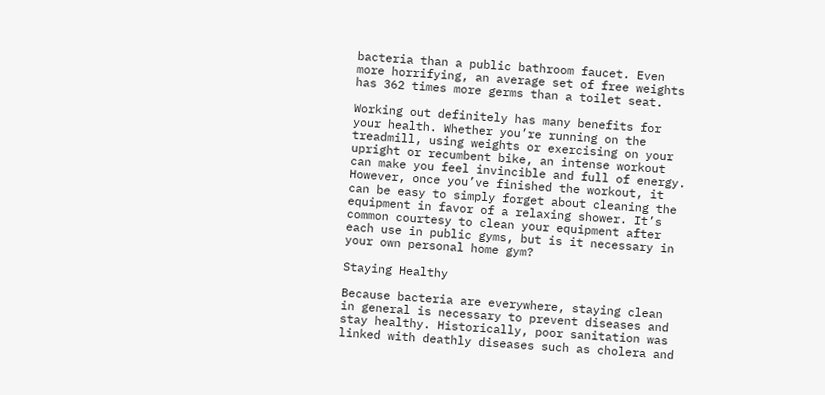bacteria than a public bathroom faucet. Even more horrifying, an average set of free weights has 362 times more germs than a toilet seat.

Working out definitely has many benefits for your health. Whether you’re running on the treadmill, using weights or exercising on your upright or recumbent bike, an intense workout can make you feel invincible and full of energy. However, once you’ve finished the workout, it can be easy to simply forget about cleaning the equipment in favor of a relaxing shower. It’s common courtesy to clean your equipment after each use in public gyms, but is it necessary in your own personal home gym?

Staying Healthy

Because bacteria are everywhere, staying clean in general is necessary to prevent diseases and stay healthy. Historically, poor sanitation was linked with deathly diseases such as cholera and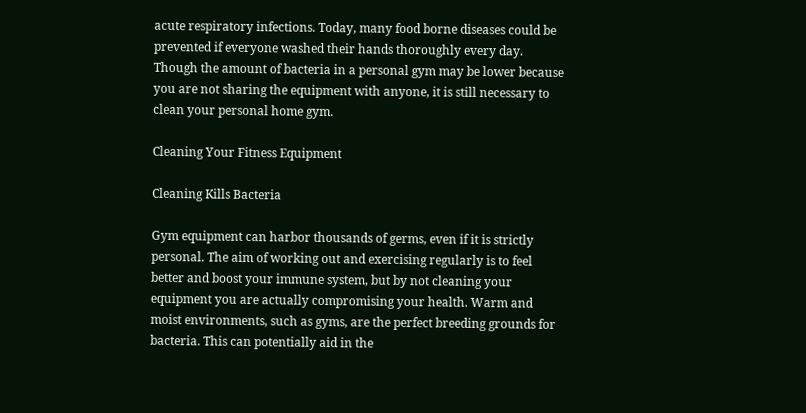acute respiratory infections. Today, many food borne diseases could be prevented if everyone washed their hands thoroughly every day. Though the amount of bacteria in a personal gym may be lower because you are not sharing the equipment with anyone, it is still necessary to clean your personal home gym.

Cleaning Your Fitness Equipment

Cleaning Kills Bacteria

Gym equipment can harbor thousands of germs, even if it is strictly personal. The aim of working out and exercising regularly is to feel better and boost your immune system, but by not cleaning your equipment you are actually compromising your health. Warm and moist environments, such as gyms, are the perfect breeding grounds for bacteria. This can potentially aid in the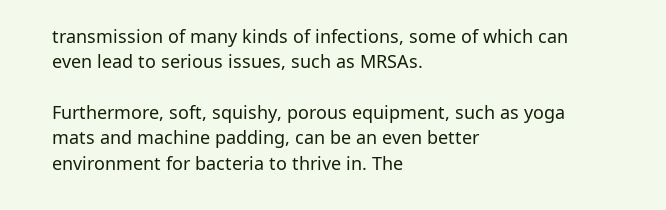transmission of many kinds of infections, some of which can even lead to serious issues, such as MRSAs.

Furthermore, soft, squishy, porous equipment, such as yoga mats and machine padding, can be an even better environment for bacteria to thrive in. The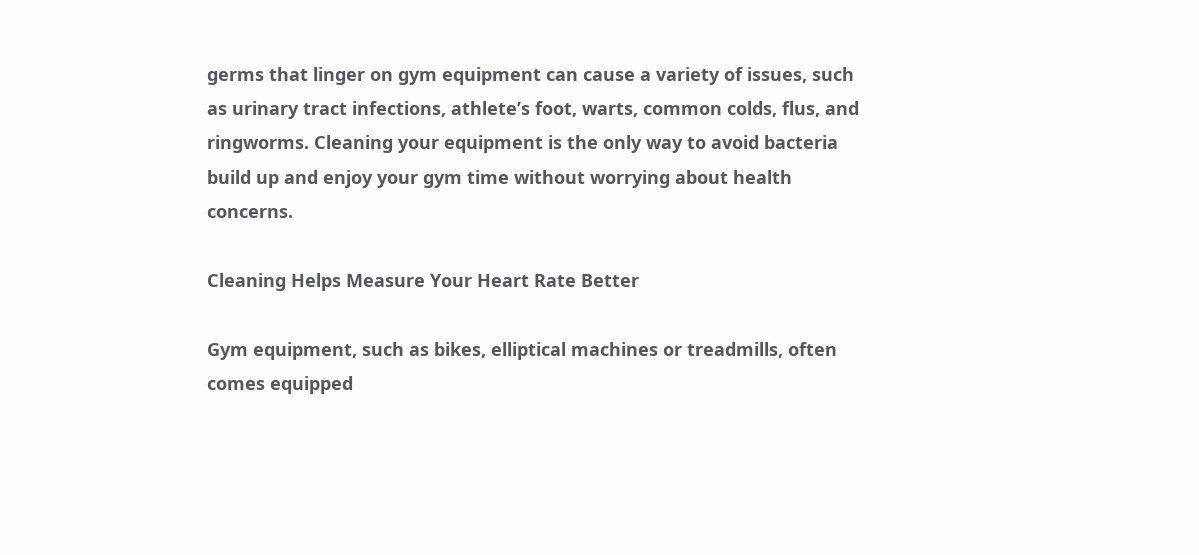germs that linger on gym equipment can cause a variety of issues, such as urinary tract infections, athlete’s foot, warts, common colds, flus, and ringworms. Cleaning your equipment is the only way to avoid bacteria build up and enjoy your gym time without worrying about health concerns.

Cleaning Helps Measure Your Heart Rate Better

Gym equipment, such as bikes, elliptical machines or treadmills, often comes equipped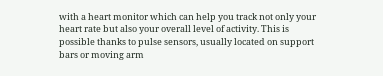with a heart monitor which can help you track not only your heart rate but also your overall level of activity. This is possible thanks to pulse sensors, usually located on support bars or moving arm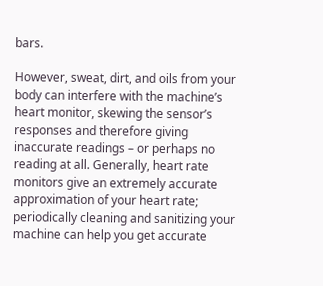bars.

However, sweat, dirt, and oils from your body can interfere with the machine’s heart monitor, skewing the sensor’s responses and therefore giving inaccurate readings – or perhaps no reading at all. Generally, heart rate monitors give an extremely accurate approximation of your heart rate; periodically cleaning and sanitizing your machine can help you get accurate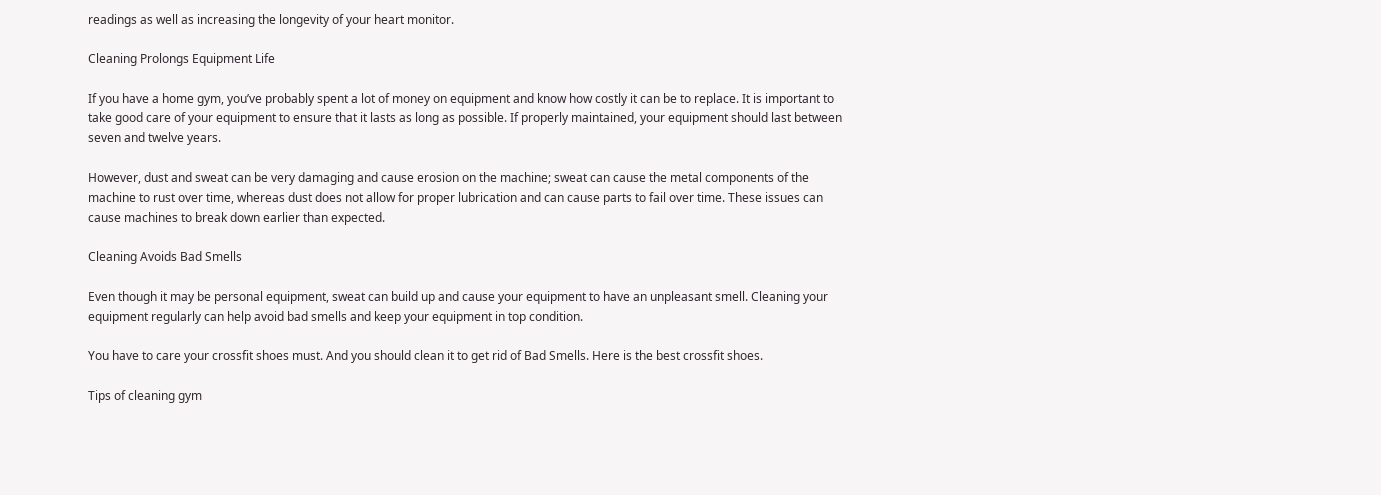readings as well as increasing the longevity of your heart monitor.

Cleaning Prolongs Equipment Life

If you have a home gym, you’ve probably spent a lot of money on equipment and know how costly it can be to replace. It is important to take good care of your equipment to ensure that it lasts as long as possible. If properly maintained, your equipment should last between seven and twelve years.

However, dust and sweat can be very damaging and cause erosion on the machine; sweat can cause the metal components of the machine to rust over time, whereas dust does not allow for proper lubrication and can cause parts to fail over time. These issues can cause machines to break down earlier than expected.

Cleaning Avoids Bad Smells

Even though it may be personal equipment, sweat can build up and cause your equipment to have an unpleasant smell. Cleaning your equipment regularly can help avoid bad smells and keep your equipment in top condition.

You have to care your crossfit shoes must. And you should clean it to get rid of Bad Smells. Here is the best crossfit shoes.

Tips of cleaning gym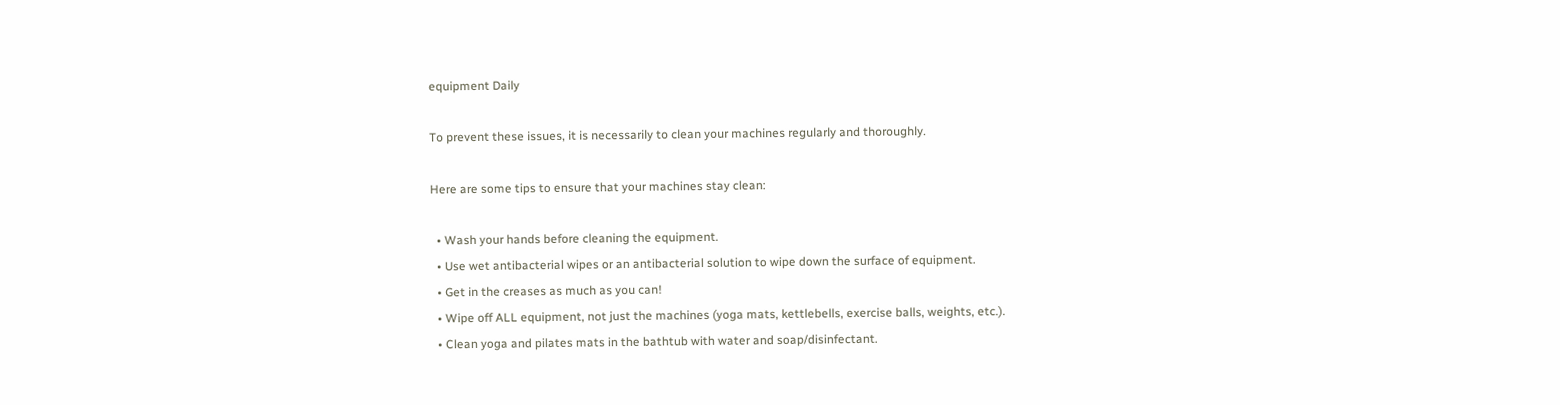equipment Daily

To prevent these issues, it is necessarily to clean your machines regularly and thoroughly.

Here are some tips to ensure that your machines stay clean:

  • Wash your hands before cleaning the equipment.
  • Use wet antibacterial wipes or an antibacterial solution to wipe down the surface of equipment.
  • Get in the creases as much as you can!
  • Wipe off ALL equipment, not just the machines (yoga mats, kettlebells, exercise balls, weights, etc.).
  • Clean yoga and pilates mats in the bathtub with water and soap/disinfectant.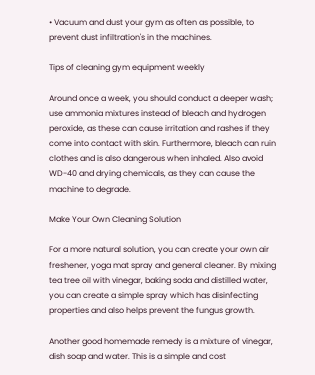• Vacuum and dust your gym as often as possible, to prevent dust infiltration's in the machines.

Tips of cleaning gym equipment weekly

Around once a week, you should conduct a deeper wash; use ammonia mixtures instead of bleach and hydrogen peroxide, as these can cause irritation and rashes if they come into contact with skin. Furthermore, bleach can ruin clothes and is also dangerous when inhaled. Also avoid WD-40 and drying chemicals, as they can cause the machine to degrade.

Make Your Own Cleaning Solution

For a more natural solution, you can create your own air freshener, yoga mat spray and general cleaner. By mixing tea tree oil with vinegar, baking soda and distilled water, you can create a simple spray which has disinfecting properties and also helps prevent the fungus growth.

Another good homemade remedy is a mixture of vinegar, dish soap and water. This is a simple and cost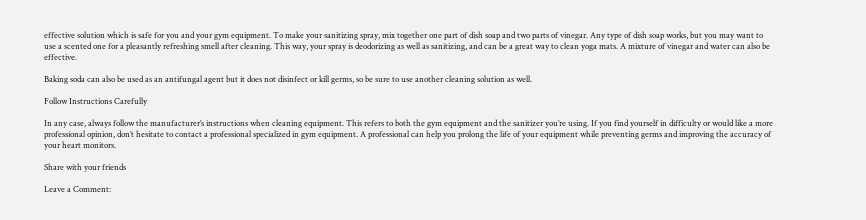effective solution which is safe for you and your gym equipment. To make your sanitizing spray, mix together one part of dish soap and two parts of vinegar. Any type of dish soap works, but you may want to use a scented one for a pleasantly refreshing smell after cleaning. This way, your spray is deodorizing as well as sanitizing, and can be a great way to clean yoga mats. A mixture of vinegar and water can also be effective.

Baking soda can also be used as an antifungal agent but it does not disinfect or kill germs, so be sure to use another cleaning solution as well.

Follow Instructions Carefully

In any case, always follow the manufacturer’s instructions when cleaning equipment. This refers to both the gym equipment and the sanitizer you’re using. If you find yourself in difficulty or would like a more professional opinion, don’t hesitate to contact a professional specialized in gym equipment. A professional can help you prolong the life of your equipment while preventing germs and improving the accuracy of your heart monitors.

Share with your friends

Leave a Comment: